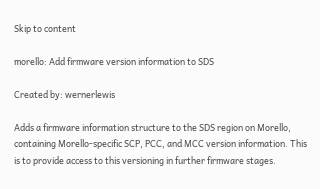Skip to content

morello: Add firmware version information to SDS

Created by: wernerlewis

Adds a firmware information structure to the SDS region on Morello, containing Morello-specific SCP, PCC, and MCC version information. This is to provide access to this versioning in further firmware stages.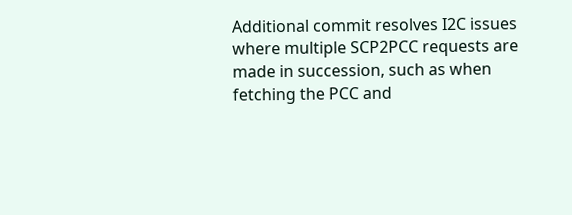Additional commit resolves I2C issues where multiple SCP2PCC requests are made in succession, such as when fetching the PCC and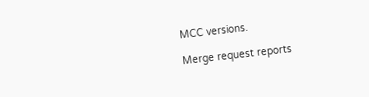MCC versions.

Merge request reports